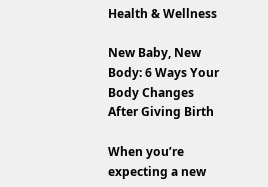Health & Wellness

New Baby, New Body: 6 Ways Your Body Changes After Giving Birth

When you’re expecting a new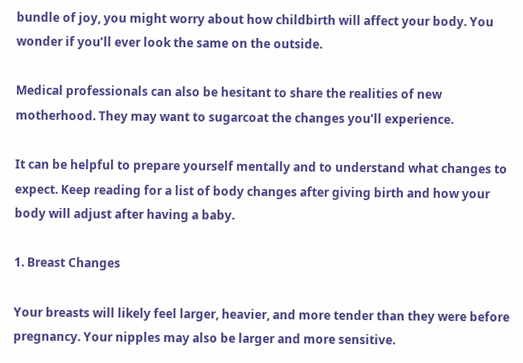bundle of joy, you might worry about how childbirth will affect your body. You wonder if you’ll ever look the same on the outside.

Medical professionals can also be hesitant to share the realities of new motherhood. They may want to sugarcoat the changes you’ll experience.

It can be helpful to prepare yourself mentally and to understand what changes to expect. Keep reading for a list of body changes after giving birth and how your body will adjust after having a baby.

1. Breast Changes

Your breasts will likely feel larger, heavier, and more tender than they were before pregnancy. Your nipples may also be larger and more sensitive.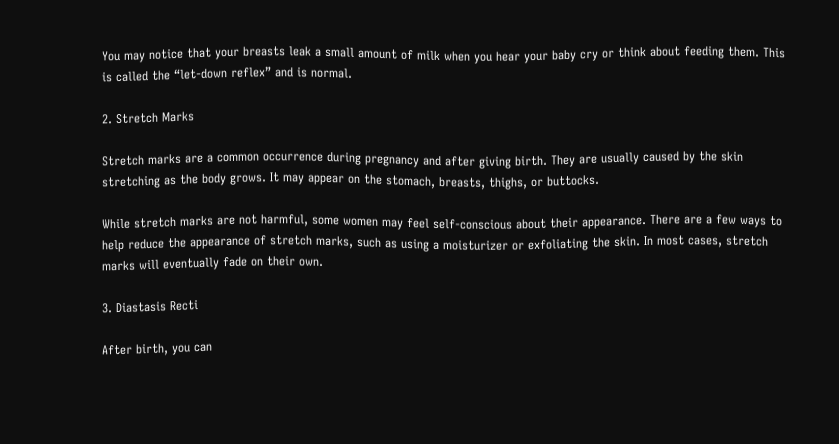You may notice that your breasts leak a small amount of milk when you hear your baby cry or think about feeding them. This is called the “let-down reflex” and is normal.

2. Stretch Marks

Stretch marks are a common occurrence during pregnancy and after giving birth. They are usually caused by the skin stretching as the body grows. It may appear on the stomach, breasts, thighs, or buttocks.

While stretch marks are not harmful, some women may feel self-conscious about their appearance. There are a few ways to help reduce the appearance of stretch marks, such as using a moisturizer or exfoliating the skin. In most cases, stretch marks will eventually fade on their own.

3. Diastasis Recti

After birth, you can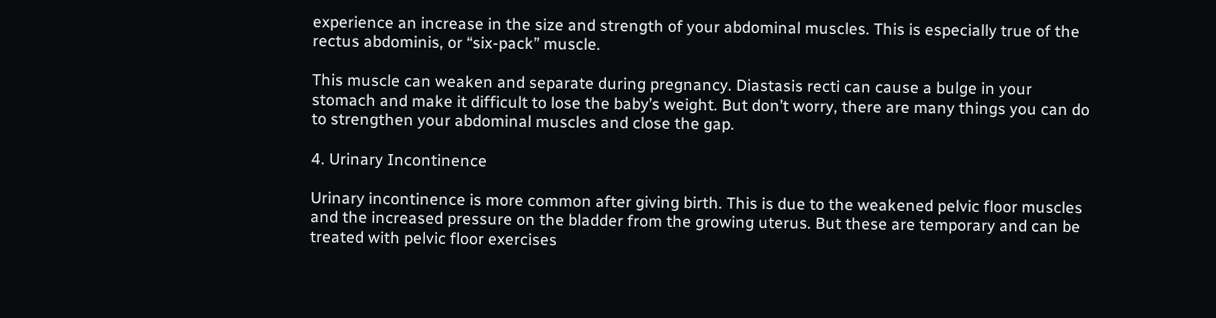experience an increase in the size and strength of your abdominal muscles. This is especially true of the rectus abdominis, or “six-pack” muscle.

This muscle can weaken and separate during pregnancy. Diastasis recti can cause a bulge in your stomach and make it difficult to lose the baby’s weight. But don’t worry, there are many things you can do to strengthen your abdominal muscles and close the gap.

4. Urinary Incontinence

Urinary incontinence is more common after giving birth. This is due to the weakened pelvic floor muscles and the increased pressure on the bladder from the growing uterus. But these are temporary and can be treated with pelvic floor exercises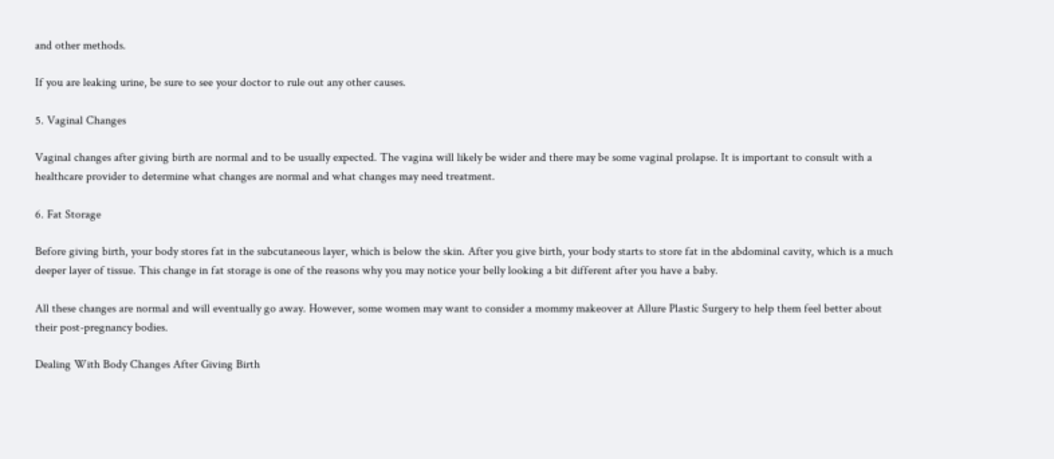and other methods.

If you are leaking urine, be sure to see your doctor to rule out any other causes.

5. Vaginal Changes

Vaginal changes after giving birth are normal and to be usually expected. The vagina will likely be wider and there may be some vaginal prolapse. It is important to consult with a healthcare provider to determine what changes are normal and what changes may need treatment.

6. Fat Storage

Before giving birth, your body stores fat in the subcutaneous layer, which is below the skin. After you give birth, your body starts to store fat in the abdominal cavity, which is a much deeper layer of tissue. This change in fat storage is one of the reasons why you may notice your belly looking a bit different after you have a baby.

All these changes are normal and will eventually go away. However, some women may want to consider a mommy makeover at Allure Plastic Surgery to help them feel better about their post-pregnancy bodies.

Dealing With Body Changes After Giving Birth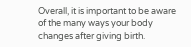Overall, it is important to be aware of the many ways your body changes after giving birth.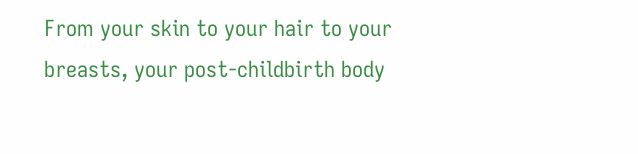From your skin to your hair to your breasts, your post-childbirth body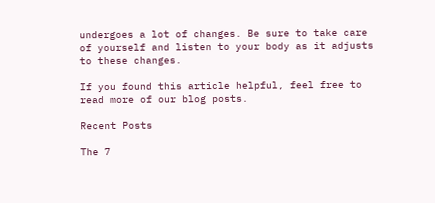undergoes a lot of changes. Be sure to take care of yourself and listen to your body as it adjusts to these changes.

If you found this article helpful, feel free to read more of our blog posts.

Recent Posts

The 7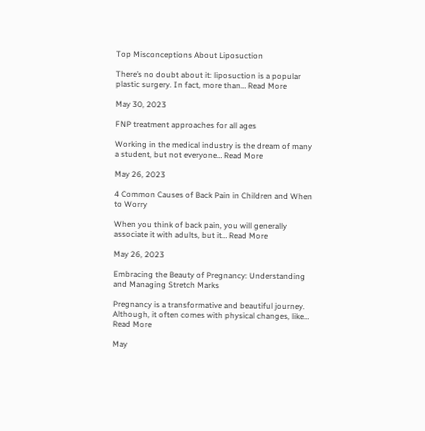Top Misconceptions About Liposuction

There’s no doubt about it: liposuction is a popular plastic surgery. In fact, more than… Read More

May 30, 2023

FNP treatment approaches for all ages

Working in the medical industry is the dream of many a student, but not everyone… Read More

May 26, 2023

4 Common Causes of Back Pain in Children and When to Worry

When you think of back pain, you will generally associate it with adults, but it… Read More

May 26, 2023

Embracing the Beauty of Pregnancy: Understanding and Managing Stretch Marks

Pregnancy is a transformative and beautiful journey. Although, it often comes with physical changes, like… Read More

May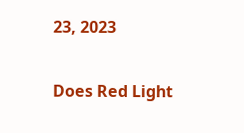23, 2023

Does Red Light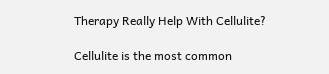Therapy Really Help With Cellulite?

Cellulite is the most common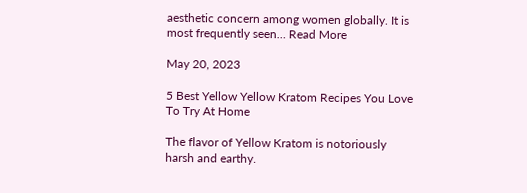aesthetic concern among women globally. It is most frequently seen… Read More

May 20, 2023

5 Best Yellow Yellow Kratom Recipes You Love To Try At Home

The flavor of Yellow Kratom is notoriously harsh and earthy.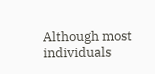Although most individuals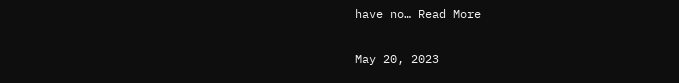have no… Read More

May 20, 2023